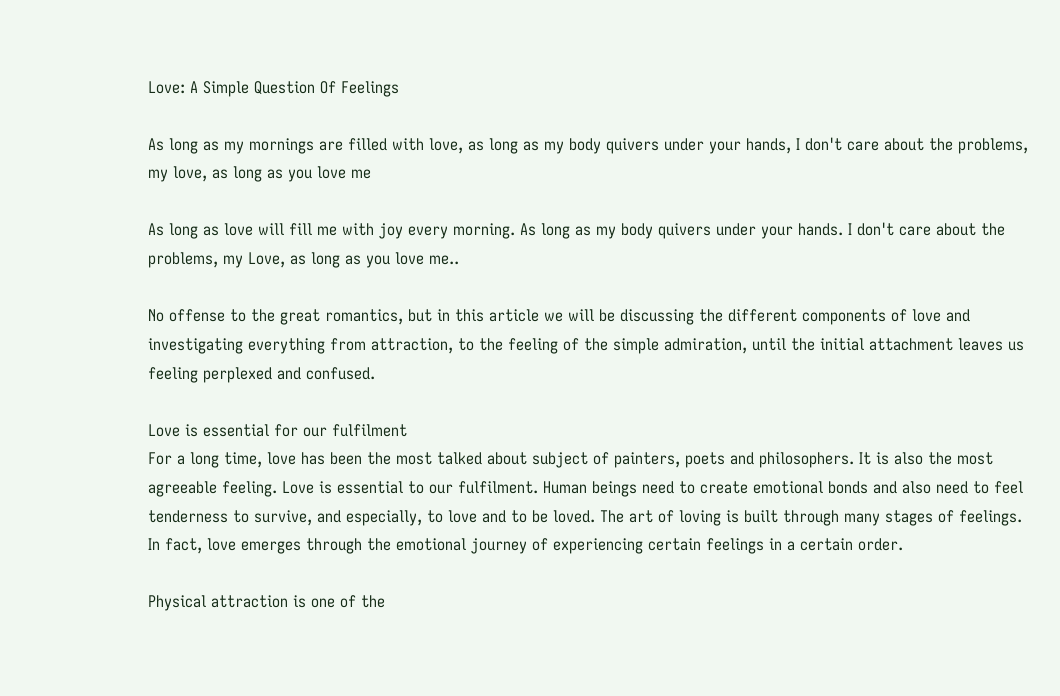Love: A Simple Question Of Feelings

As long as my mornings are filled with love, as long as my body quivers under your hands, I don't care about the problems, my love, as long as you love me

As long as love will fill me with joy every morning. As long as my body quivers under your hands. I don't care about the problems, my Love, as long as you love me..

No offense to the great romantics, but in this article we will be discussing the different components of love and investigating everything from attraction, to the feeling of the simple admiration, until the initial attachment leaves us feeling perplexed and confused.

Love is essential for our fulfilment
For a long time, love has been the most talked about subject of painters, poets and philosophers. It is also the most agreeable feeling. Love is essential to our fulfilment. Human beings need to create emotional bonds and also need to feel tenderness to survive, and especially, to love and to be loved. The art of loving is built through many stages of feelings. In fact, love emerges through the emotional journey of experiencing certain feelings in a certain order.

Physical attraction is one of the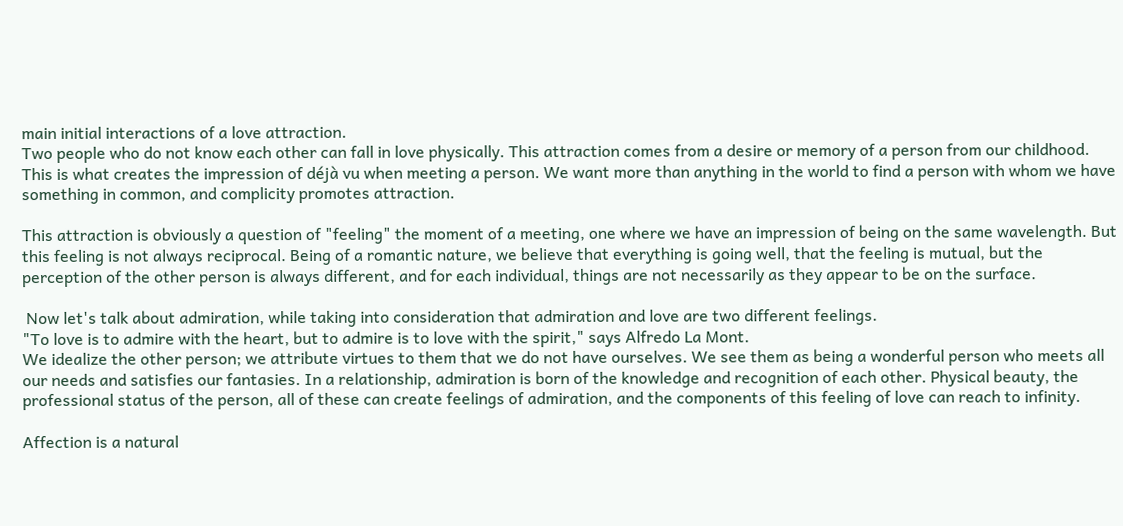main initial interactions of a love attraction.
Two people who do not know each other can fall in love physically. This attraction comes from a desire or memory of a person from our childhood. This is what creates the impression of déjà vu when meeting a person. We want more than anything in the world to find a person with whom we have something in common, and complicity promotes attraction.

This attraction is obviously a question of "feeling" the moment of a meeting, one where we have an impression of being on the same wavelength. But this feeling is not always reciprocal. Being of a romantic nature, we believe that everything is going well, that the feeling is mutual, but the perception of the other person is always different, and for each individual, things are not necessarily as they appear to be on the surface.

 Now let's talk about admiration, while taking into consideration that admiration and love are two different feelings.
"To love is to admire with the heart, but to admire is to love with the spirit," says Alfredo La Mont.
We idealize the other person; we attribute virtues to them that we do not have ourselves. We see them as being a wonderful person who meets all our needs and satisfies our fantasies. In a relationship, admiration is born of the knowledge and recognition of each other. Physical beauty, the professional status of the person, all of these can create feelings of admiration, and the components of this feeling of love can reach to infinity.

Affection is a natural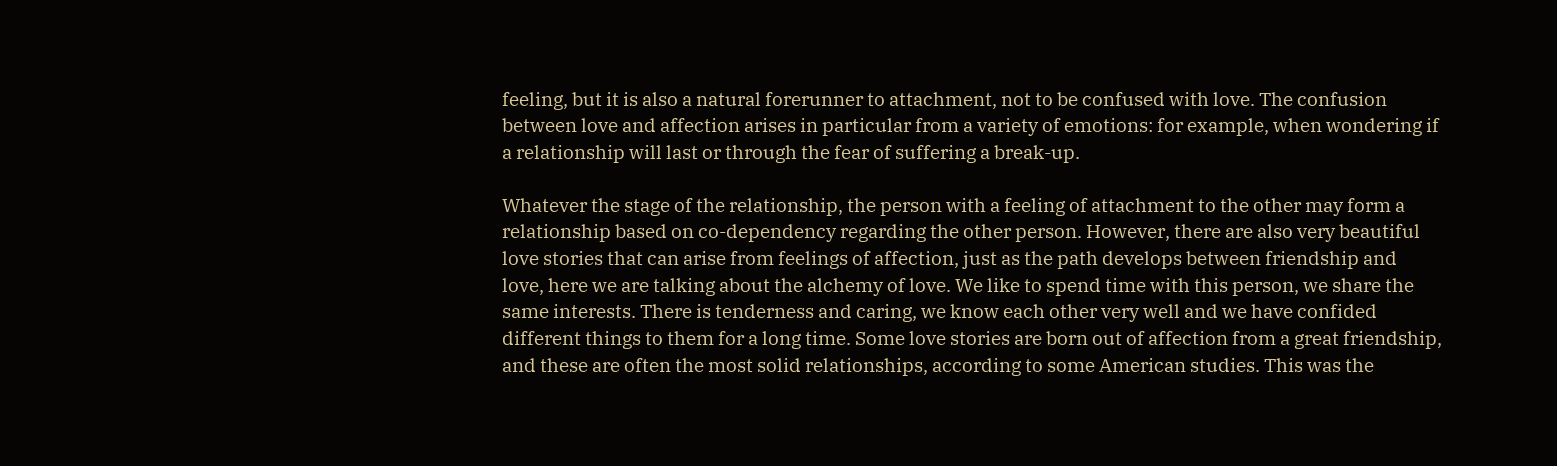feeling, but it is also a natural forerunner to attachment, not to be confused with love. The confusion between love and affection arises in particular from a variety of emotions: for example, when wondering if a relationship will last or through the fear of suffering a break-up.

Whatever the stage of the relationship, the person with a feeling of attachment to the other may form a relationship based on co-dependency regarding the other person. However, there are also very beautiful love stories that can arise from feelings of affection, just as the path develops between friendship and love, here we are talking about the alchemy of love. We like to spend time with this person, we share the same interests. There is tenderness and caring, we know each other very well and we have confided different things to them for a long time. Some love stories are born out of affection from a great friendship, and these are often the most solid relationships, according to some American studies. This was the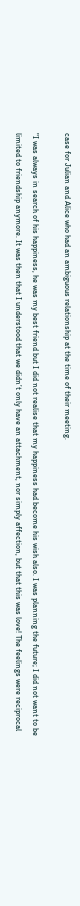case for Julian and Alice who had an ambiguous relationship at the time of their meeting.

"I was always in search of his happiness, he was my best friend but I did not realise that my happiness had become his wish also. I was planning the future; I did not want to be limited to friendship anymore. It was then that I understood that we didn’t only have an attachment, nor simply affection, but that this was love! The feelings were reciprocal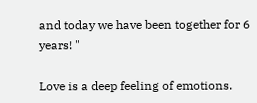and today we have been together for 6 years! "

Love is a deep feeling of emotions.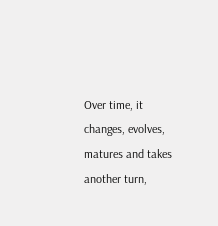Over time, it changes, evolves, matures and takes another turn,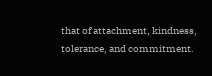that of attachment, kindness, tolerance, and commitment.